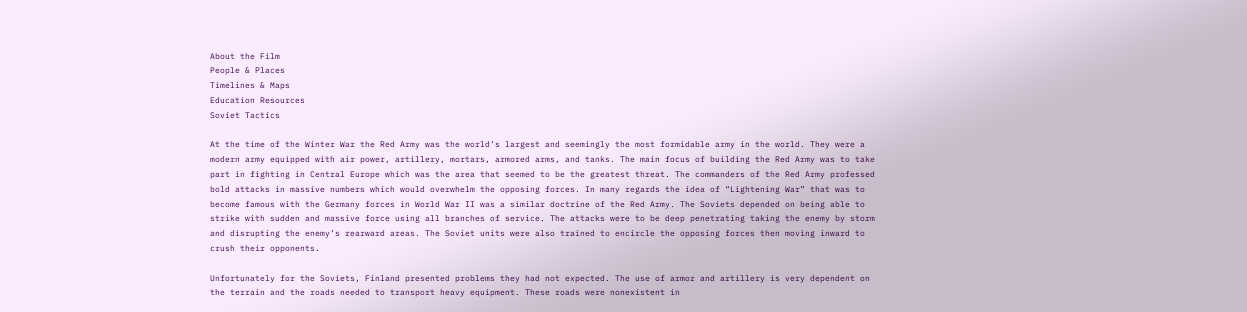About the Film
People & Places
Timelines & Maps
Education Resources
Soviet Tactics

At the time of the Winter War the Red Army was the world’s largest and seemingly the most formidable army in the world. They were a modern army equipped with air power, artillery, mortars, armored arms, and tanks. The main focus of building the Red Army was to take part in fighting in Central Europe which was the area that seemed to be the greatest threat. The commanders of the Red Army professed bold attacks in massive numbers which would overwhelm the opposing forces. In many regards the idea of “Lightening War” that was to become famous with the Germany forces in World War II was a similar doctrine of the Red Army. The Soviets depended on being able to strike with sudden and massive force using all branches of service. The attacks were to be deep penetrating taking the enemy by storm and disrupting the enemy’s rearward areas. The Soviet units were also trained to encircle the opposing forces then moving inward to crush their opponents.

Unfortunately for the Soviets, Finland presented problems they had not expected. The use of armor and artillery is very dependent on the terrain and the roads needed to transport heavy equipment. These roads were nonexistent in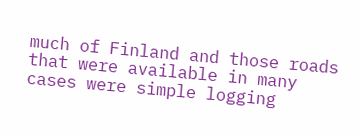much of Finland and those roads that were available in many cases were simple logging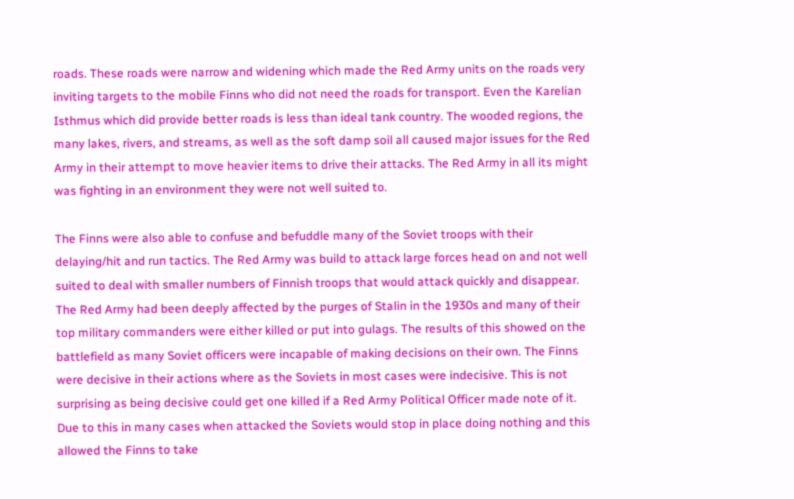roads. These roads were narrow and widening which made the Red Army units on the roads very inviting targets to the mobile Finns who did not need the roads for transport. Even the Karelian Isthmus which did provide better roads is less than ideal tank country. The wooded regions, the many lakes, rivers, and streams, as well as the soft damp soil all caused major issues for the Red Army in their attempt to move heavier items to drive their attacks. The Red Army in all its might was fighting in an environment they were not well suited to.

The Finns were also able to confuse and befuddle many of the Soviet troops with their delaying/hit and run tactics. The Red Army was build to attack large forces head on and not well suited to deal with smaller numbers of Finnish troops that would attack quickly and disappear. The Red Army had been deeply affected by the purges of Stalin in the 1930s and many of their top military commanders were either killed or put into gulags. The results of this showed on the battlefield as many Soviet officers were incapable of making decisions on their own. The Finns were decisive in their actions where as the Soviets in most cases were indecisive. This is not surprising as being decisive could get one killed if a Red Army Political Officer made note of it. Due to this in many cases when attacked the Soviets would stop in place doing nothing and this allowed the Finns to take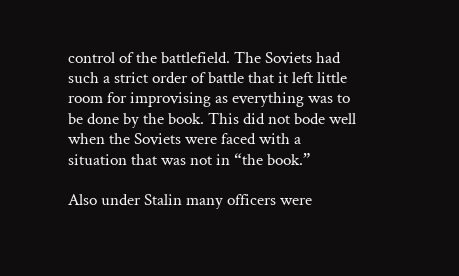control of the battlefield. The Soviets had such a strict order of battle that it left little room for improvising as everything was to be done by the book. This did not bode well when the Soviets were faced with a situation that was not in “the book.”

Also under Stalin many officers were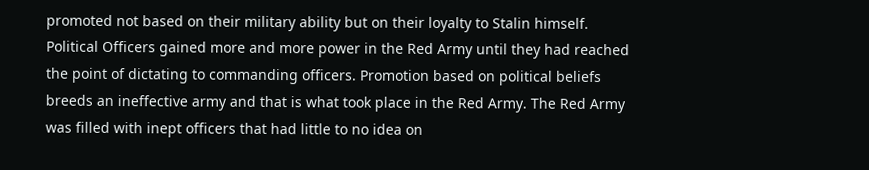promoted not based on their military ability but on their loyalty to Stalin himself. Political Officers gained more and more power in the Red Army until they had reached the point of dictating to commanding officers. Promotion based on political beliefs breeds an ineffective army and that is what took place in the Red Army. The Red Army was filled with inept officers that had little to no idea on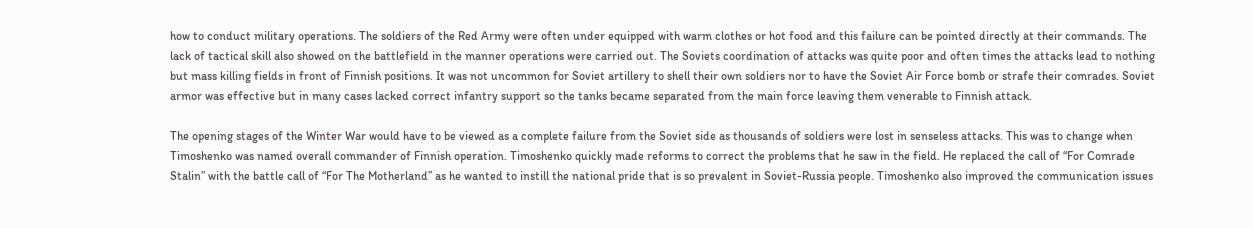how to conduct military operations. The soldiers of the Red Army were often under equipped with warm clothes or hot food and this failure can be pointed directly at their commands. The lack of tactical skill also showed on the battlefield in the manner operations were carried out. The Soviets coordination of attacks was quite poor and often times the attacks lead to nothing but mass killing fields in front of Finnish positions. It was not uncommon for Soviet artillery to shell their own soldiers nor to have the Soviet Air Force bomb or strafe their comrades. Soviet armor was effective but in many cases lacked correct infantry support so the tanks became separated from the main force leaving them venerable to Finnish attack.

The opening stages of the Winter War would have to be viewed as a complete failure from the Soviet side as thousands of soldiers were lost in senseless attacks. This was to change when Timoshenko was named overall commander of Finnish operation. Timoshenko quickly made reforms to correct the problems that he saw in the field. He replaced the call of “For Comrade Stalin” with the battle call of “For The Motherland” as he wanted to instill the national pride that is so prevalent in Soviet-Russia people. Timoshenko also improved the communication issues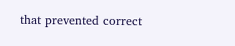that prevented correct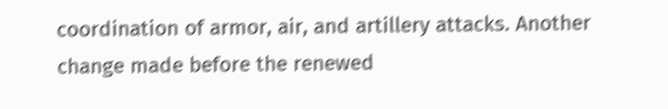coordination of armor, air, and artillery attacks. Another change made before the renewed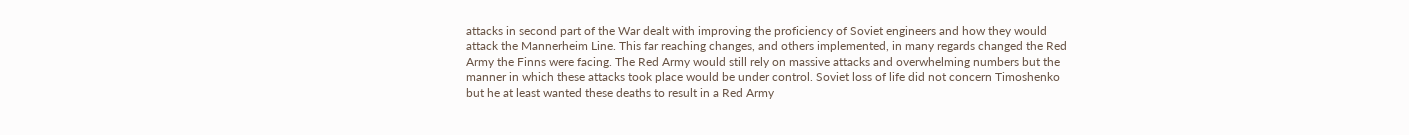attacks in second part of the War dealt with improving the proficiency of Soviet engineers and how they would attack the Mannerheim Line. This far reaching changes, and others implemented, in many regards changed the Red Army the Finns were facing. The Red Army would still rely on massive attacks and overwhelming numbers but the manner in which these attacks took place would be under control. Soviet loss of life did not concern Timoshenko but he at least wanted these deaths to result in a Red Army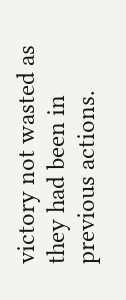victory not wasted as they had been in previous actions.